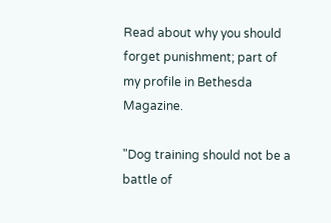Read about why you should forget punishment; part of my profile in Bethesda Magazine.

"Dog training should not be a battle of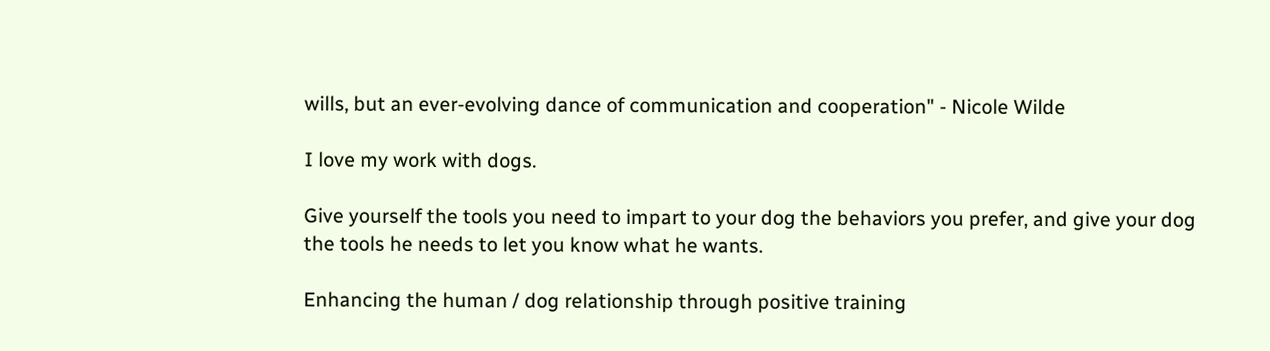wills, but an ever-evolving dance of communication and cooperation" - Nicole Wilde

I love my work with dogs.

Give yourself the tools you need to impart to your dog the behaviors you prefer, and give your dog the tools he needs to let you know what he wants.

Enhancing the human / dog relationship through positive training